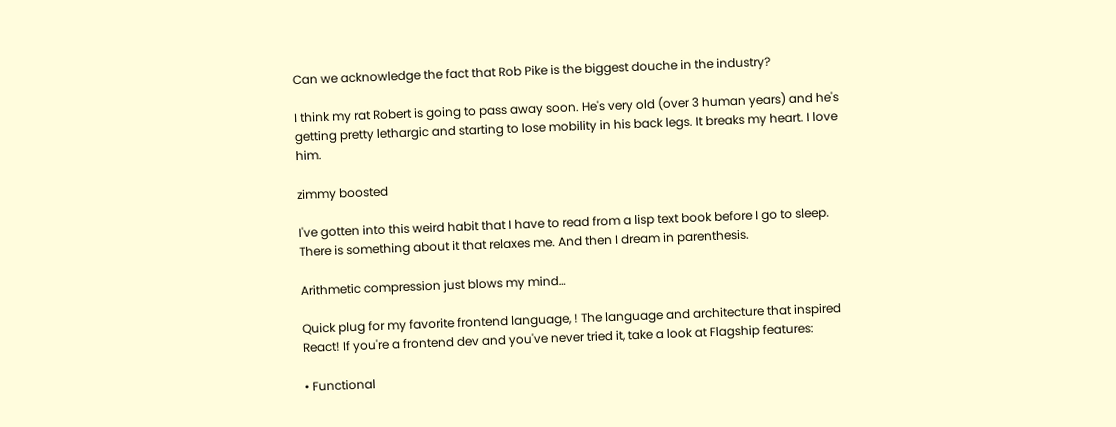Can we acknowledge the fact that Rob Pike is the biggest douche in the industry?

I think my rat Robert is going to pass away soon. He's very old (over 3 human years) and he's getting pretty lethargic and starting to lose mobility in his back legs. It breaks my heart. I love him.

zimmy boosted

I've gotten into this weird habit that I have to read from a lisp text book before I go to sleep. There is something about it that relaxes me. And then I dream in parenthesis.

Arithmetic compression just blows my mind…

Quick plug for my favorite frontend language, ! The language and architecture that inspired React! If you're a frontend dev and you've never tried it, take a look at Flagship features:

• Functional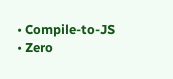• Compile-to-JS
• Zero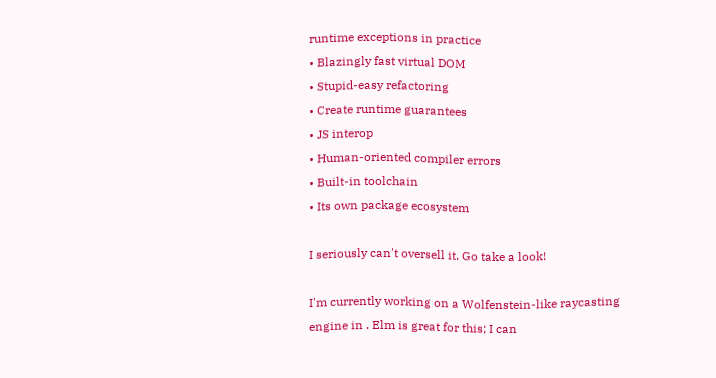runtime exceptions in practice
• Blazingly fast virtual DOM
• Stupid-easy refactoring
• Create runtime guarantees
• JS interop
• Human-oriented compiler errors
• Built-in toolchain
• Its own package ecosystem

I seriously can't oversell it. Go take a look!

I'm currently working on a Wolfenstein-like raycasting engine in . Elm is great for this; I can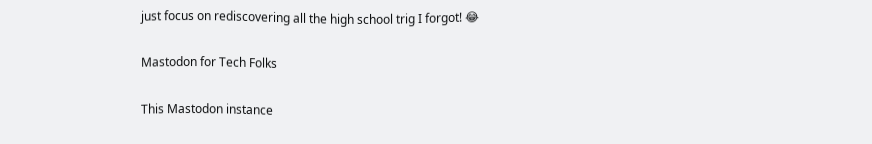just focus on rediscovering all the high school trig I forgot! 😂

Mastodon for Tech Folks

This Mastodon instance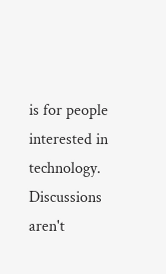is for people interested in technology. Discussions aren't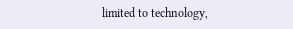limited to technology,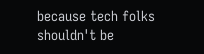because tech folks shouldn't be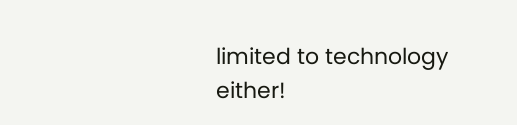limited to technology either!